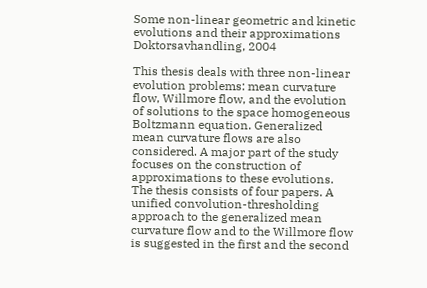Some non-linear geometric and kinetic evolutions and their approximations
Doktorsavhandling, 2004

This thesis deals with three non-linear evolution problems: mean curvature flow, Willmore flow, and the evolution of solutions to the space homogeneous Boltzmann equation. Generalized mean curvature flows are also considered. A major part of the study focuses on the construction of approximations to these evolutions. The thesis consists of four papers. A unified convolution-thresholding approach to the generalized mean curvature flow and to the Willmore flow is suggested in the first and the second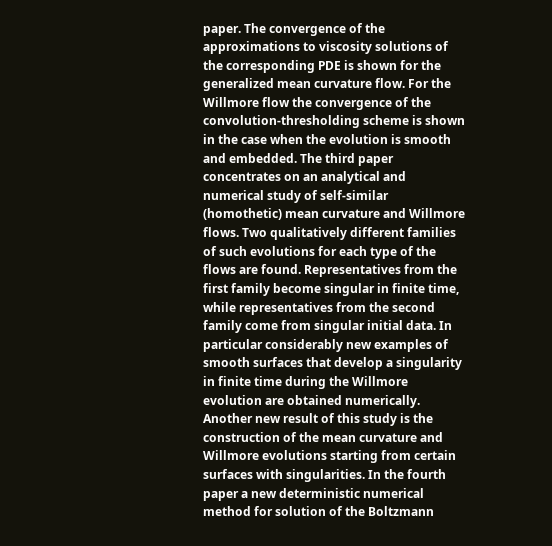paper. The convergence of the approximations to viscosity solutions of the corresponding PDE is shown for the generalized mean curvature flow. For the Willmore flow the convergence of the convolution-thresholding scheme is shown in the case when the evolution is smooth and embedded. The third paper concentrates on an analytical and numerical study of self-similar (homothetic) mean curvature and Willmore flows. Two qualitatively different families of such evolutions for each type of the flows are found. Representatives from the first family become singular in finite time, while representatives from the second family come from singular initial data. In particular considerably new examples of smooth surfaces that develop a singularity in finite time during the Willmore evolution are obtained numerically. Another new result of this study is the construction of the mean curvature and Willmore evolutions starting from certain surfaces with singularities. In the fourth paper a new deterministic numerical method for solution of the Boltzmann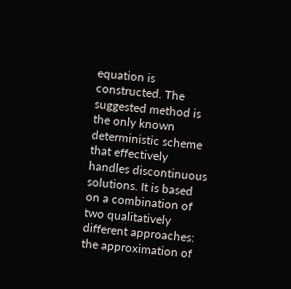equation is constructed. The suggested method is the only known deterministic scheme that effectively handles discontinuous solutions. It is based on a combination of two qualitatively different approaches: the approximation of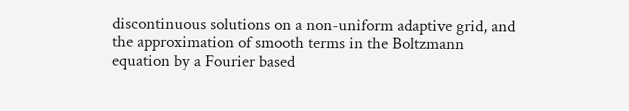discontinuous solutions on a non-uniform adaptive grid, and the approximation of smooth terms in the Boltzmann equation by a Fourier based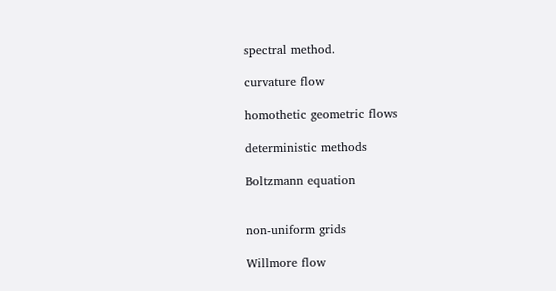spectral method.

curvature flow

homothetic geometric flows

deterministic methods

Boltzmann equation


non-uniform grids

Willmore flow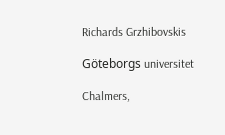Richards Grzhibovskis

Göteborgs universitet

Chalmers,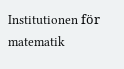Institutionen för matematik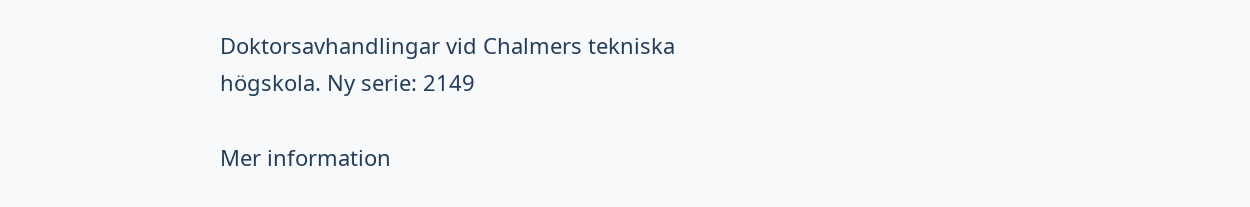Doktorsavhandlingar vid Chalmers tekniska högskola. Ny serie: 2149

Mer information